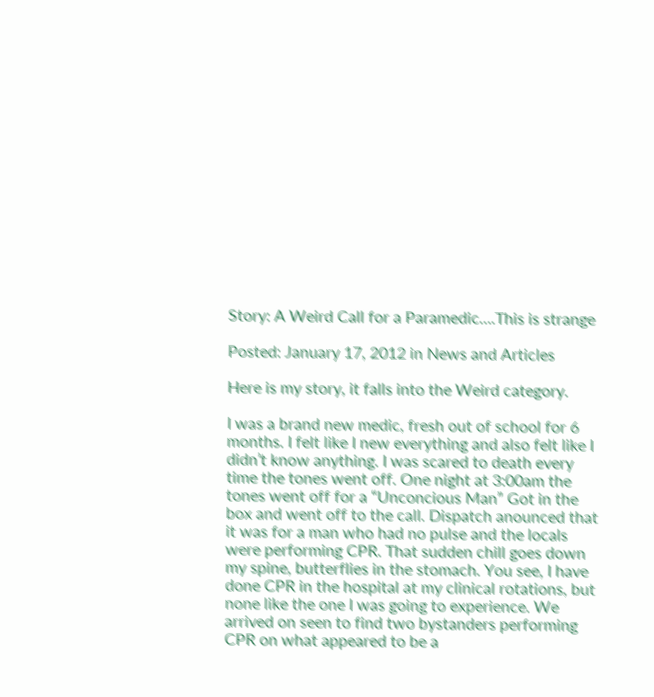Story: A Weird Call for a Paramedic….This is strange

Posted: January 17, 2012 in News and Articles

Here is my story, it falls into the Weird category.

I was a brand new medic, fresh out of school for 6 months. I felt like I new everything and also felt like I didn’t know anything. I was scared to death every time the tones went off. One night at 3:00am the tones went off for a “Unconcious Man” Got in the box and went off to the call. Dispatch anounced that it was for a man who had no pulse and the locals were performing CPR. That sudden chill goes down my spine, butterflies in the stomach. You see, I have done CPR in the hospital at my clinical rotations, but none like the one I was going to experience. We arrived on seen to find two bystanders performing CPR on what appeared to be a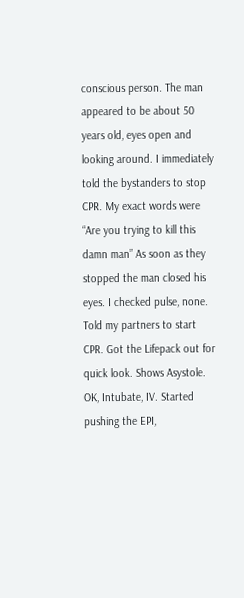conscious person. The man appeared to be about 50 years old, eyes open and looking around. I immediately told the bystanders to stop CPR. My exact words were “Are you trying to kill this damn man” As soon as they stopped the man closed his eyes. I checked pulse, none. Told my partners to start CPR. Got the Lifepack out for quick look. Shows Asystole. OK, Intubate, IV. Started pushing the EPI,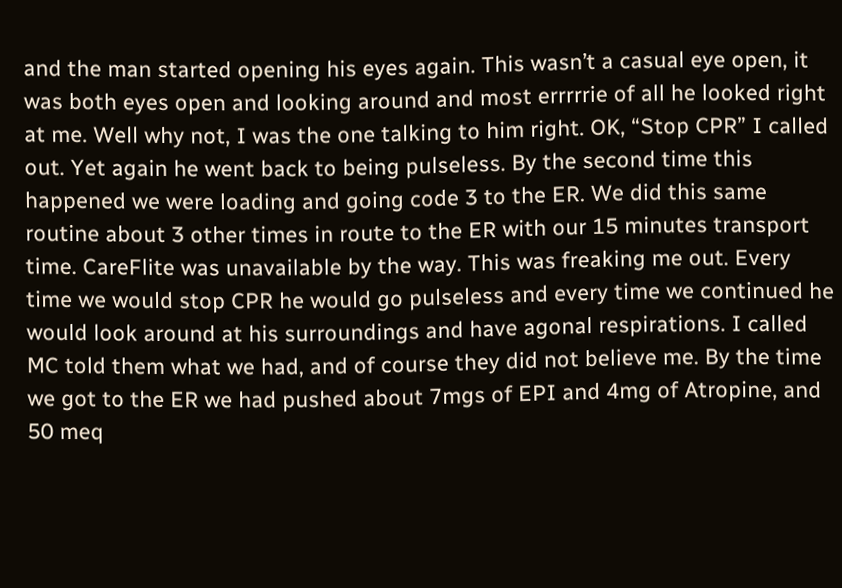and the man started opening his eyes again. This wasn’t a casual eye open, it was both eyes open and looking around and most errrrrie of all he looked right at me. Well why not, I was the one talking to him right. OK, “Stop CPR” I called out. Yet again he went back to being pulseless. By the second time this happened we were loading and going code 3 to the ER. We did this same routine about 3 other times in route to the ER with our 15 minutes transport time. CareFlite was unavailable by the way. This was freaking me out. Every time we would stop CPR he would go pulseless and every time we continued he would look around at his surroundings and have agonal respirations. I called MC told them what we had, and of course they did not believe me. By the time we got to the ER we had pushed about 7mgs of EPI and 4mg of Atropine, and 50 meq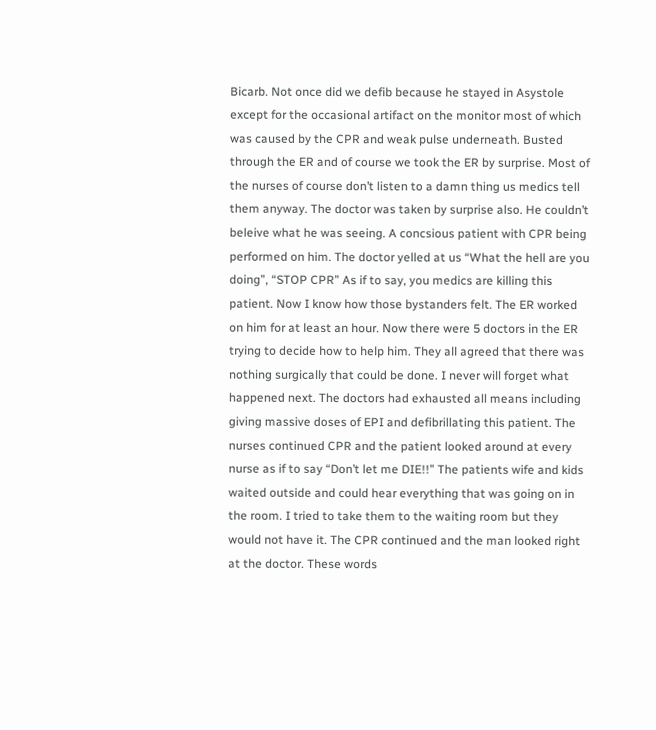Bicarb. Not once did we defib because he stayed in Asystole except for the occasional artifact on the monitor most of which was caused by the CPR and weak pulse underneath. Busted through the ER and of course we took the ER by surprise. Most of the nurses of course don’t listen to a damn thing us medics tell them anyway. The doctor was taken by surprise also. He couldn’t beleive what he was seeing. A concsious patient with CPR being performed on him. The doctor yelled at us “What the hell are you doing”, “STOP CPR” As if to say, you medics are killing this patient. Now I know how those bystanders felt. The ER worked on him for at least an hour. Now there were 5 doctors in the ER trying to decide how to help him. They all agreed that there was nothing surgically that could be done. I never will forget what happened next. The doctors had exhausted all means including giving massive doses of EPI and defibrillating this patient. The nurses continued CPR and the patient looked around at every nurse as if to say “Don’t let me DIE!!” The patients wife and kids waited outside and could hear everything that was going on in the room. I tried to take them to the waiting room but they would not have it. The CPR continued and the man looked right at the doctor. These words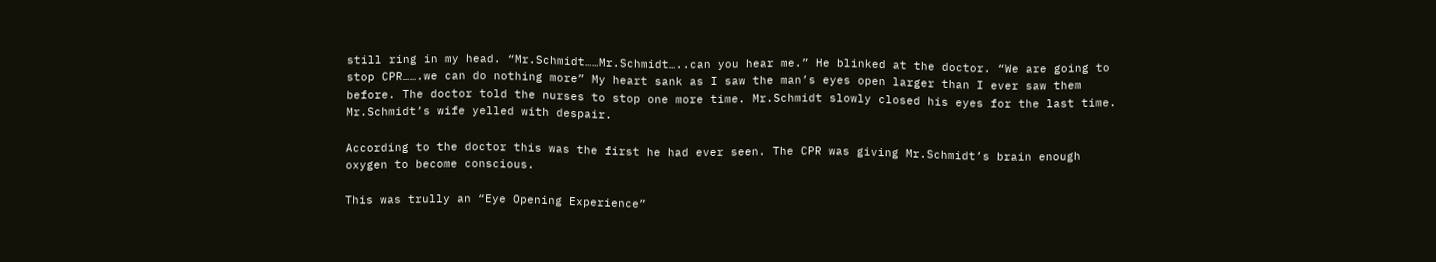still ring in my head. “Mr.Schmidt……Mr.Schmidt…..can you hear me.” He blinked at the doctor. “We are going to stop CPR…….we can do nothing more” My heart sank as I saw the man’s eyes open larger than I ever saw them before. The doctor told the nurses to stop one more time. Mr.Schmidt slowly closed his eyes for the last time. Mr.Schmidt’s wife yelled with despair.

According to the doctor this was the first he had ever seen. The CPR was giving Mr.Schmidt’s brain enough oxygen to become conscious.

This was trully an “Eye Opening Experience”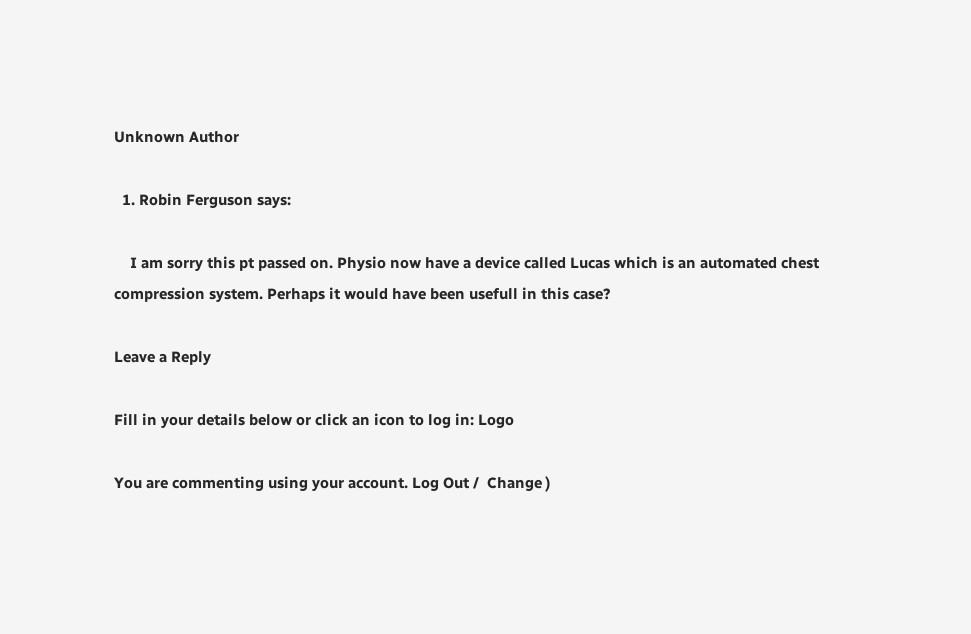Unknown Author

  1. Robin Ferguson says:

    I am sorry this pt passed on. Physio now have a device called Lucas which is an automated chest compression system. Perhaps it would have been usefull in this case?

Leave a Reply

Fill in your details below or click an icon to log in: Logo

You are commenting using your account. Log Out /  Change )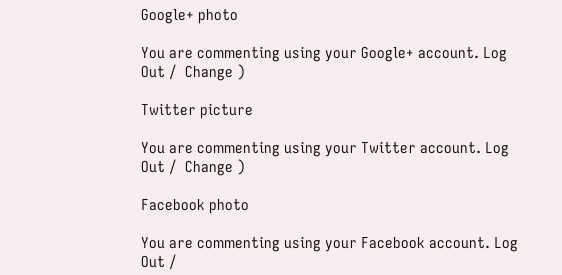Google+ photo

You are commenting using your Google+ account. Log Out /  Change )

Twitter picture

You are commenting using your Twitter account. Log Out /  Change )

Facebook photo

You are commenting using your Facebook account. Log Out /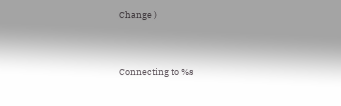Change )


Connecting to %s